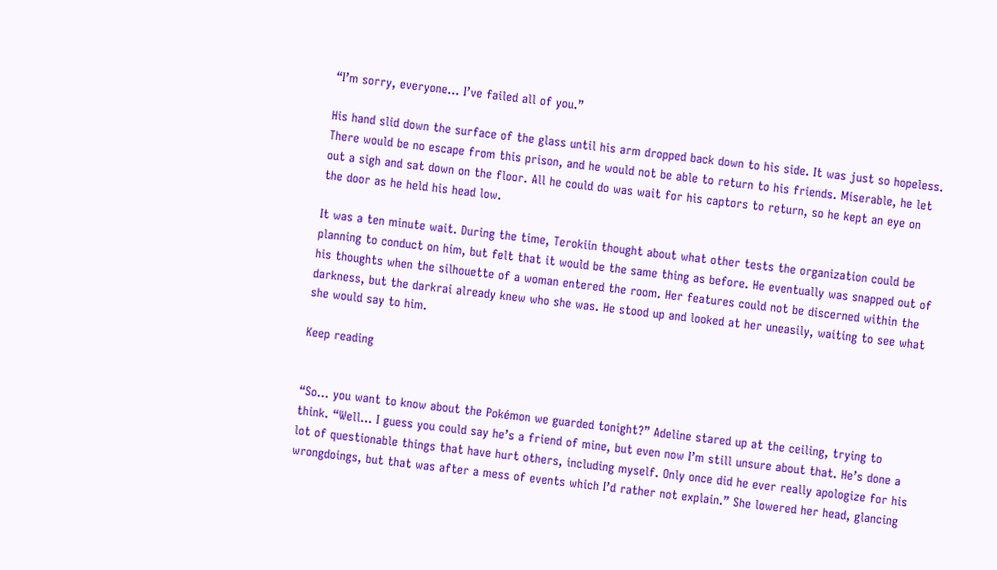“I’m sorry, everyone… I’ve failed all of you.”

His hand slid down the surface of the glass until his arm dropped back down to his side. It was just so hopeless. There would be no escape from this prison, and he would not be able to return to his friends. Miserable, he let out a sigh and sat down on the floor. All he could do was wait for his captors to return, so he kept an eye on the door as he held his head low.

It was a ten minute wait. During the time, Terokiin thought about what other tests the organization could be planning to conduct on him, but felt that it would be the same thing as before. He eventually was snapped out of his thoughts when the silhouette of a woman entered the room. Her features could not be discerned within the darkness, but the darkrai already knew who she was. He stood up and looked at her uneasily, waiting to see what she would say to him.

Keep reading


“So… you want to know about the Pokémon we guarded tonight?” Adeline stared up at the ceiling, trying to think. “Well… I guess you could say he’s a friend of mine, but even now I’m still unsure about that. He’s done a lot of questionable things that have hurt others, including myself. Only once did he ever really apologize for his wrongdoings, but that was after a mess of events which I’d rather not explain.” She lowered her head, glancing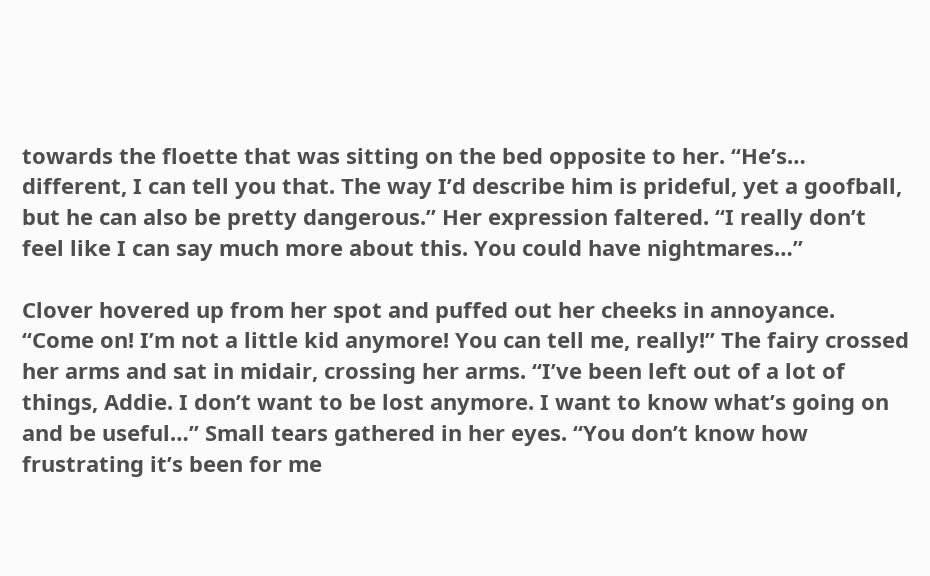towards the floette that was sitting on the bed opposite to her. “He’s… different, I can tell you that. The way I’d describe him is prideful, yet a goofball, but he can also be pretty dangerous.” Her expression faltered. “I really don’t feel like I can say much more about this. You could have nightmares…”

Clover hovered up from her spot and puffed out her cheeks in annoyance. “Come on! I’m not a little kid anymore! You can tell me, really!” The fairy crossed her arms and sat in midair, crossing her arms. “I’ve been left out of a lot of things, Addie. I don’t want to be lost anymore. I want to know what’s going on and be useful…” Small tears gathered in her eyes. “You don’t know how frustrating it’s been for me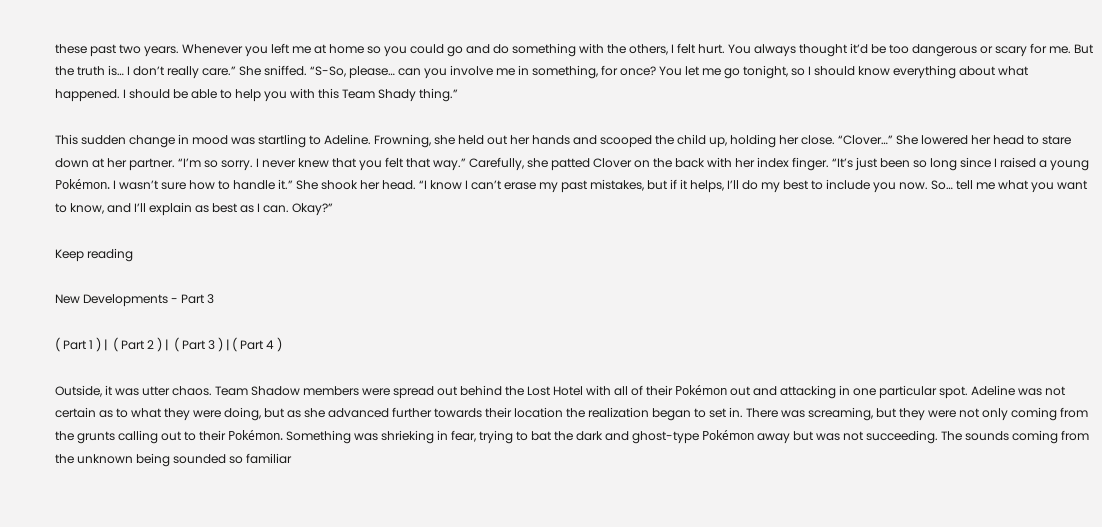these past two years. Whenever you left me at home so you could go and do something with the others, I felt hurt. You always thought it’d be too dangerous or scary for me. But the truth is… I don’t really care.” She sniffed. “S-So, please… can you involve me in something, for once? You let me go tonight, so I should know everything about what happened. I should be able to help you with this Team Shady thing.”

This sudden change in mood was startling to Adeline. Frowning, she held out her hands and scooped the child up, holding her close. “Clover…” She lowered her head to stare down at her partner. “I’m so sorry. I never knew that you felt that way.” Carefully, she patted Clover on the back with her index finger. “It’s just been so long since I raised a young Pokémon. I wasn’t sure how to handle it.” She shook her head. “I know I can’t erase my past mistakes, but if it helps, I’ll do my best to include you now. So… tell me what you want to know, and I’ll explain as best as I can. Okay?”

Keep reading

New Developments - Part 3

( Part 1 ) |  ( Part 2 ) |  ( Part 3 ) | ( Part 4 )

Outside, it was utter chaos. Team Shadow members were spread out behind the Lost Hotel with all of their Pokémon out and attacking in one particular spot. Adeline was not certain as to what they were doing, but as she advanced further towards their location the realization began to set in. There was screaming, but they were not only coming from the grunts calling out to their Pokémon. Something was shrieking in fear, trying to bat the dark and ghost-type Pokémon away but was not succeeding. The sounds coming from the unknown being sounded so familiar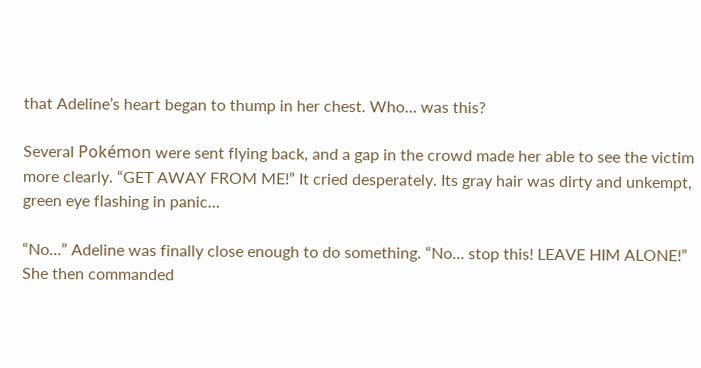that Adeline’s heart began to thump in her chest. Who… was this?

Several Pokémon were sent flying back, and a gap in the crowd made her able to see the victim more clearly. “GET AWAY FROM ME!” It cried desperately. Its gray hair was dirty and unkempt, green eye flashing in panic…

“No…” Adeline was finally close enough to do something. “No… stop this! LEAVE HIM ALONE!” She then commanded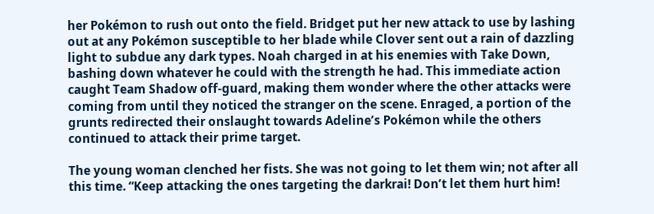her Pokémon to rush out onto the field. Bridget put her new attack to use by lashing out at any Pokémon susceptible to her blade while Clover sent out a rain of dazzling light to subdue any dark types. Noah charged in at his enemies with Take Down, bashing down whatever he could with the strength he had. This immediate action caught Team Shadow off-guard, making them wonder where the other attacks were coming from until they noticed the stranger on the scene. Enraged, a portion of the grunts redirected their onslaught towards Adeline’s Pokémon while the others continued to attack their prime target.

The young woman clenched her fists. She was not going to let them win; not after all this time. “Keep attacking the ones targeting the darkrai! Don’t let them hurt him!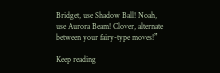Bridget, use Shadow Ball! Noah, use Aurora Beam! Clover, alternate between your fairy-type moves!”

Keep reading